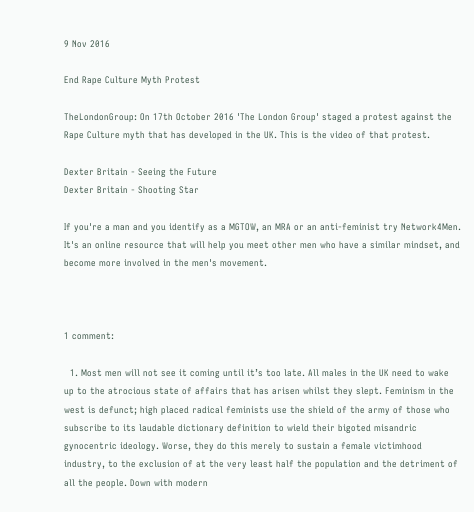9 Nov 2016

End Rape Culture Myth Protest

TheLondonGroup: On 17th October 2016 'The London Group' staged a protest against the Rape Culture myth that has developed in the UK. This is the video of that protest.

Dexter Britain - Seeing the Future
Dexter Britain - Shooting Star

If you're a man and you identify as a MGTOW, an MRA or an anti-feminist try Network4Men. It's an online resource that will help you meet other men who have a similar mindset, and become more involved in the men's movement.



1 comment:

  1. Most men will not see it coming until it’s too late. All males in the UK need to wake up to the atrocious state of affairs that has arisen whilst they slept. Feminism in the west is defunct; high placed radical feminists use the shield of the army of those who subscribe to its laudable dictionary definition to wield their bigoted misandric gynocentric ideology. Worse, they do this merely to sustain a female victimhood industry, to the exclusion of at the very least half the population and the detriment of all the people. Down with modern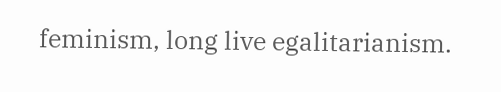feminism, long live egalitarianism.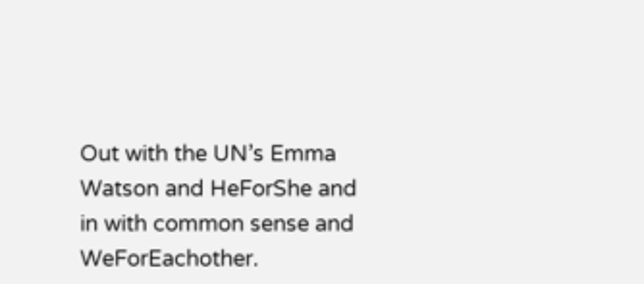Out with the UN’s Emma Watson and HeForShe and in with common sense and WeForEachother.